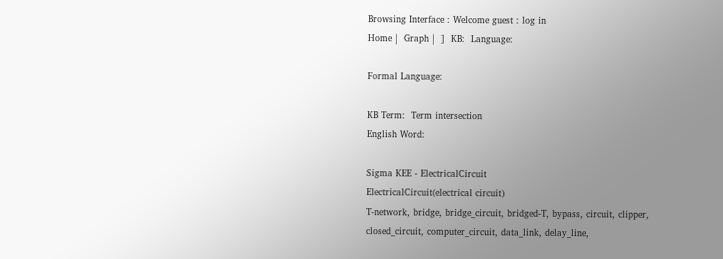Browsing Interface : Welcome guest : log in
Home |  Graph |  ]  KB:  Language:

Formal Language:

KB Term:  Term intersection
English Word:

Sigma KEE - ElectricalCircuit
ElectricalCircuit(electrical circuit)
T-network, bridge, bridge_circuit, bridged-T, bypass, circuit, clipper, closed_circuit, computer_circuit, data_link, delay_line,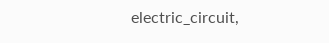electric_circuit,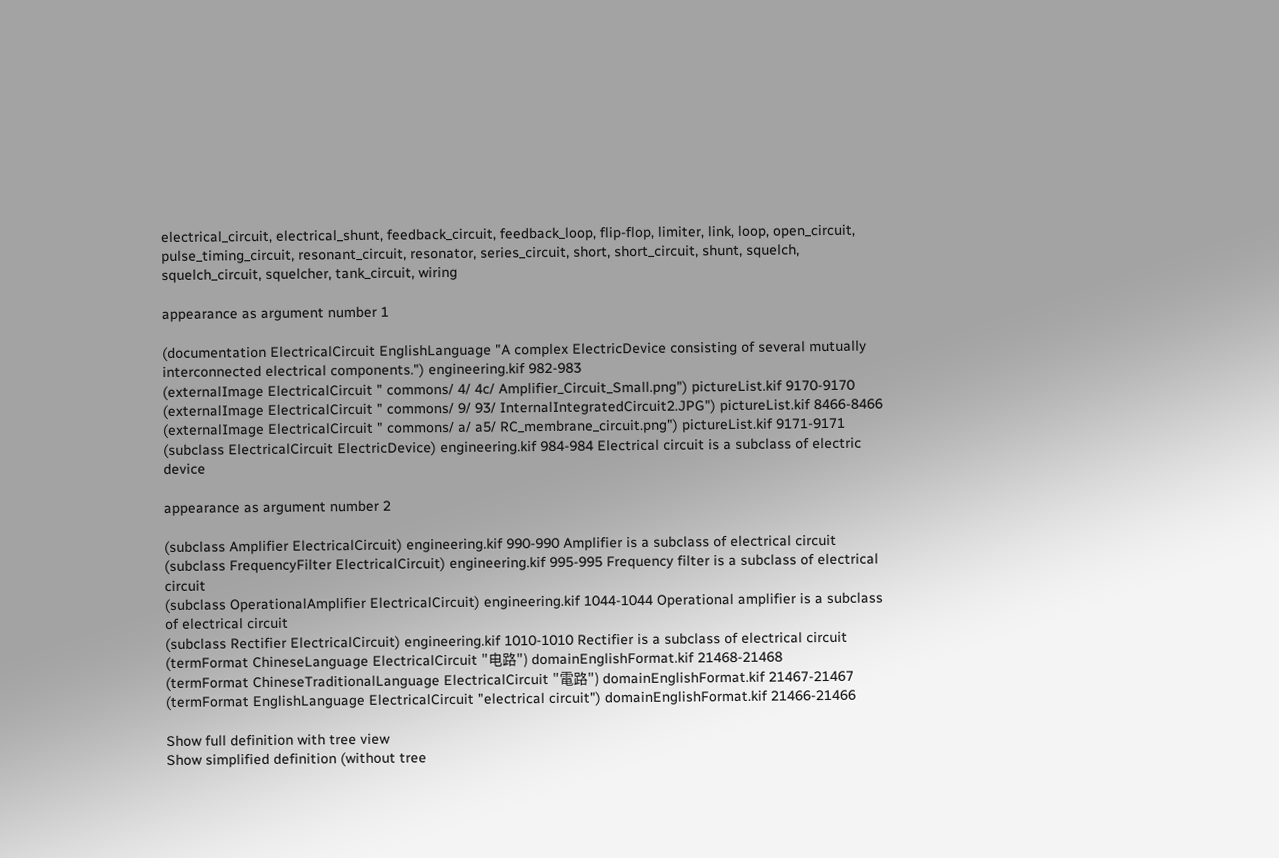electrical_circuit, electrical_shunt, feedback_circuit, feedback_loop, flip-flop, limiter, link, loop, open_circuit, pulse_timing_circuit, resonant_circuit, resonator, series_circuit, short, short_circuit, shunt, squelch, squelch_circuit, squelcher, tank_circuit, wiring

appearance as argument number 1

(documentation ElectricalCircuit EnglishLanguage "A complex ElectricDevice consisting of several mutually interconnected electrical components.") engineering.kif 982-983
(externalImage ElectricalCircuit " commons/ 4/ 4c/ Amplifier_Circuit_Small.png") pictureList.kif 9170-9170
(externalImage ElectricalCircuit " commons/ 9/ 93/ InternalIntegratedCircuit2.JPG") pictureList.kif 8466-8466
(externalImage ElectricalCircuit " commons/ a/ a5/ RC_membrane_circuit.png") pictureList.kif 9171-9171
(subclass ElectricalCircuit ElectricDevice) engineering.kif 984-984 Electrical circuit is a subclass of electric device

appearance as argument number 2

(subclass Amplifier ElectricalCircuit) engineering.kif 990-990 Amplifier is a subclass of electrical circuit
(subclass FrequencyFilter ElectricalCircuit) engineering.kif 995-995 Frequency filter is a subclass of electrical circuit
(subclass OperationalAmplifier ElectricalCircuit) engineering.kif 1044-1044 Operational amplifier is a subclass of electrical circuit
(subclass Rectifier ElectricalCircuit) engineering.kif 1010-1010 Rectifier is a subclass of electrical circuit
(termFormat ChineseLanguage ElectricalCircuit "电路") domainEnglishFormat.kif 21468-21468
(termFormat ChineseTraditionalLanguage ElectricalCircuit "電路") domainEnglishFormat.kif 21467-21467
(termFormat EnglishLanguage ElectricalCircuit "electrical circuit") domainEnglishFormat.kif 21466-21466

Show full definition with tree view
Show simplified definition (without tree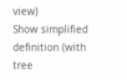view)
Show simplified definition (with tree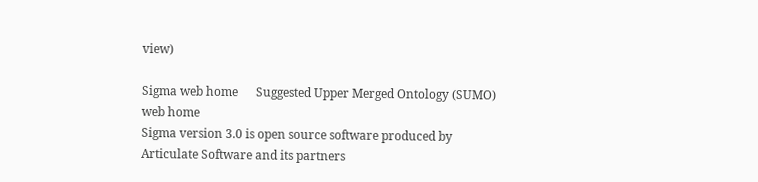view)

Sigma web home      Suggested Upper Merged Ontology (SUMO) web home
Sigma version 3.0 is open source software produced by Articulate Software and its partners